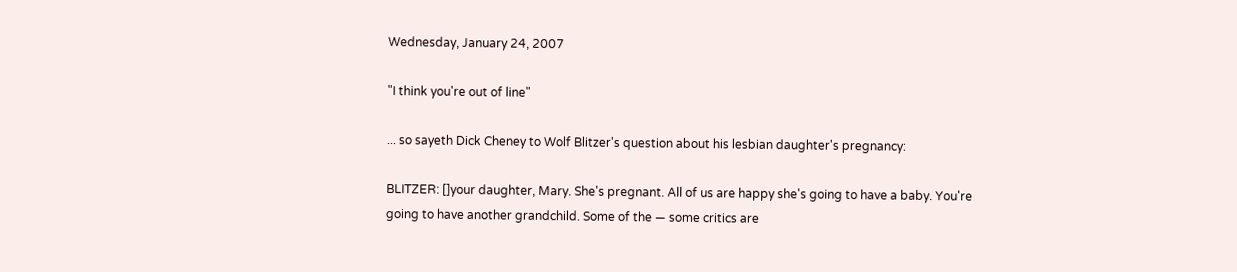Wednesday, January 24, 2007

"I think you're out of line"

... so sayeth Dick Cheney to Wolf Blitzer's question about his lesbian daughter's pregnancy:

BLITZER: []your daughter, Mary. She's pregnant. All of us are happy she's going to have a baby. You're going to have another grandchild. Some of the — some critics are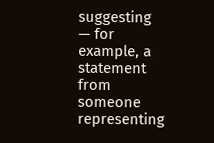suggesting — for example, a statement from someone representing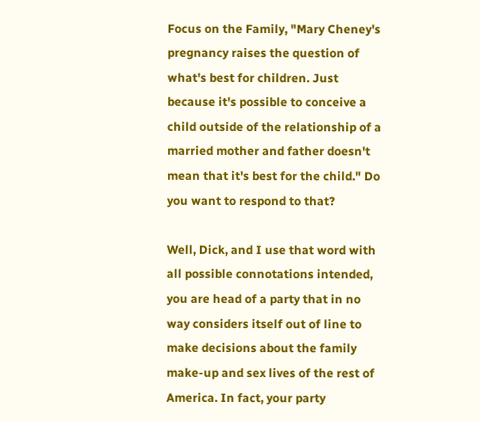Focus on the Family, "Mary Cheney's pregnancy raises the question of what's best for children. Just because it's possible to conceive a child outside of the relationship of a married mother and father doesn't mean that it's best for the child." Do you want to respond to that?

Well, Dick, and I use that word with all possible connotations intended, you are head of a party that in no way considers itself out of line to make decisions about the family make-up and sex lives of the rest of America. In fact, your party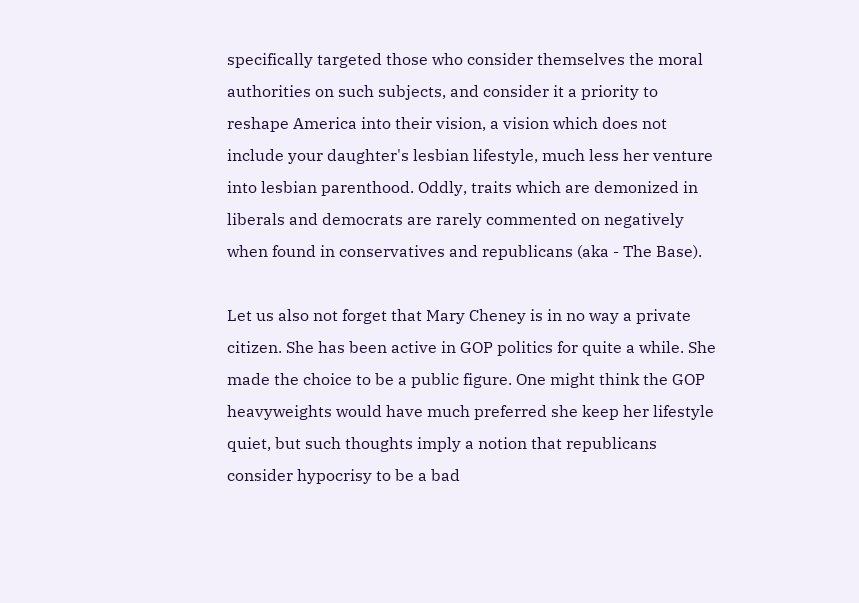specifically targeted those who consider themselves the moral authorities on such subjects, and consider it a priority to reshape America into their vision, a vision which does not include your daughter's lesbian lifestyle, much less her venture into lesbian parenthood. Oddly, traits which are demonized in liberals and democrats are rarely commented on negatively when found in conservatives and republicans (aka - The Base).

Let us also not forget that Mary Cheney is in no way a private citizen. She has been active in GOP politics for quite a while. She made the choice to be a public figure. One might think the GOP heavyweights would have much preferred she keep her lifestyle quiet, but such thoughts imply a notion that republicans consider hypocrisy to be a bad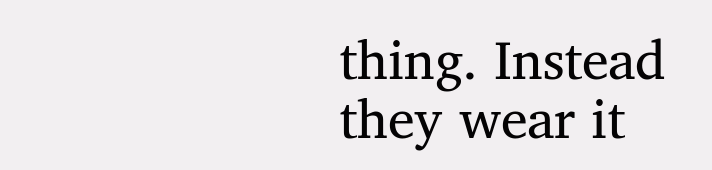thing. Instead they wear it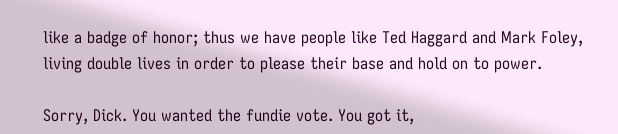like a badge of honor; thus we have people like Ted Haggard and Mark Foley, living double lives in order to please their base and hold on to power.

Sorry, Dick. You wanted the fundie vote. You got it,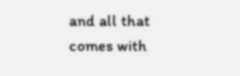and all that comes with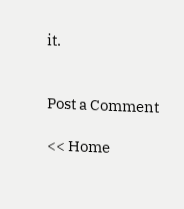it.


Post a Comment

<< Home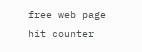free web page hit counter